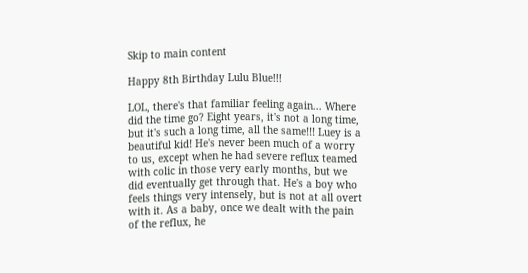Skip to main content

Happy 8th Birthday Lulu Blue!!!

LOL, there's that familiar feeling again... Where did the time go? Eight years, it's not a long time, but it's such a long time, all the same!!! Luey is a beautiful kid! He's never been much of a worry to us, except when he had severe reflux teamed with colic in those very early months, but we did eventually get through that. He's a boy who feels things very intensely, but is not at all overt with it. As a baby, once we dealt with the pain of the reflux, he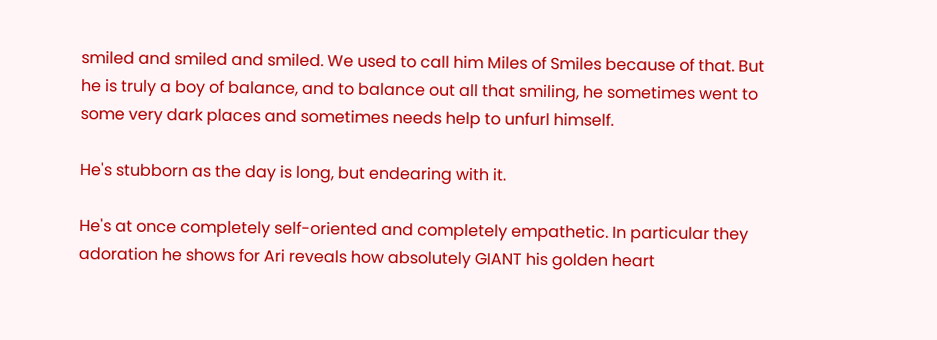smiled and smiled and smiled. We used to call him Miles of Smiles because of that. But he is truly a boy of balance, and to balance out all that smiling, he sometimes went to some very dark places and sometimes needs help to unfurl himself.

He's stubborn as the day is long, but endearing with it.

He's at once completely self-oriented and completely empathetic. In particular they adoration he shows for Ari reveals how absolutely GIANT his golden heart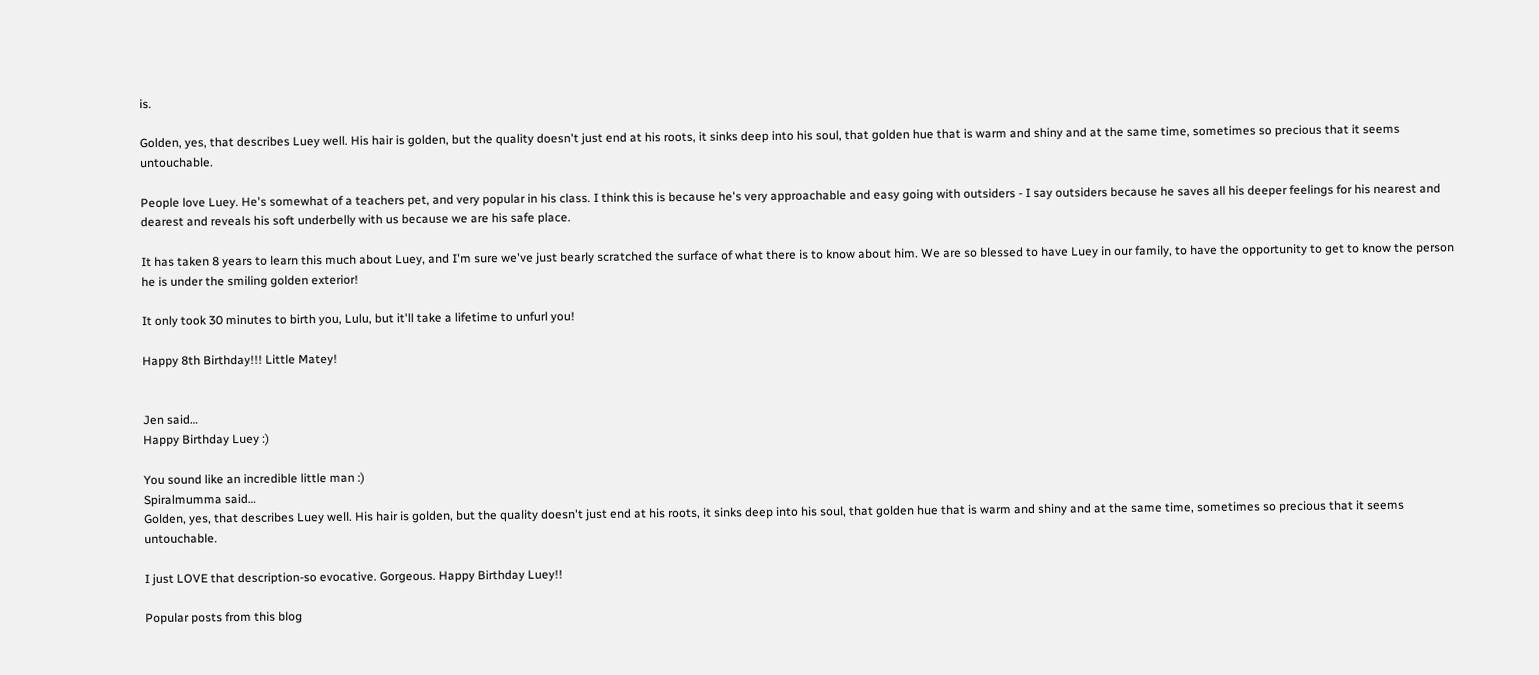is.

Golden, yes, that describes Luey well. His hair is golden, but the quality doesn't just end at his roots, it sinks deep into his soul, that golden hue that is warm and shiny and at the same time, sometimes so precious that it seems untouchable.

People love Luey. He's somewhat of a teachers pet, and very popular in his class. I think this is because he's very approachable and easy going with outsiders - I say outsiders because he saves all his deeper feelings for his nearest and dearest and reveals his soft underbelly with us because we are his safe place.

It has taken 8 years to learn this much about Luey, and I'm sure we've just bearly scratched the surface of what there is to know about him. We are so blessed to have Luey in our family, to have the opportunity to get to know the person he is under the smiling golden exterior!

It only took 30 minutes to birth you, Lulu, but it'll take a lifetime to unfurl you!

Happy 8th Birthday!!! Little Matey!


Jen said…
Happy Birthday Luey :)

You sound like an incredible little man :)
Spiralmumma said…
Golden, yes, that describes Luey well. His hair is golden, but the quality doesn't just end at his roots, it sinks deep into his soul, that golden hue that is warm and shiny and at the same time, sometimes so precious that it seems untouchable.

I just LOVE that description-so evocative. Gorgeous. Happy Birthday Luey!!

Popular posts from this blog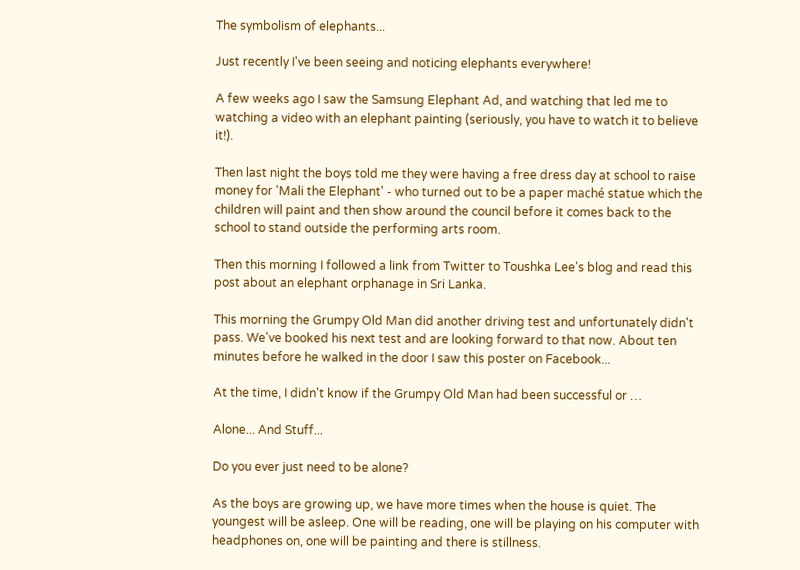The symbolism of elephants...

Just recently I've been seeing and noticing elephants everywhere!

A few weeks ago I saw the Samsung Elephant Ad, and watching that led me to watching a video with an elephant painting (seriously, you have to watch it to believe it!).

Then last night the boys told me they were having a free dress day at school to raise money for 'Mali the Elephant' - who turned out to be a paper maché statue which the children will paint and then show around the council before it comes back to the school to stand outside the performing arts room.

Then this morning I followed a link from Twitter to Toushka Lee's blog and read this post about an elephant orphanage in Sri Lanka.

This morning the Grumpy Old Man did another driving test and unfortunately didn't pass. We've booked his next test and are looking forward to that now. About ten minutes before he walked in the door I saw this poster on Facebook...

At the time, I didn't know if the Grumpy Old Man had been successful or …

Alone... And Stuff...

Do you ever just need to be alone?

As the boys are growing up, we have more times when the house is quiet. The youngest will be asleep. One will be reading, one will be playing on his computer with headphones on, one will be painting and there is stillness.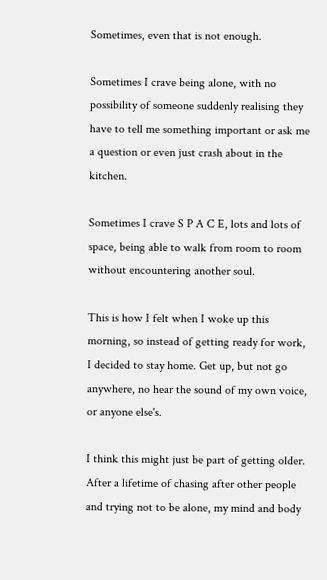Sometimes, even that is not enough.

Sometimes I crave being alone, with no possibility of someone suddenly realising they have to tell me something important or ask me a question or even just crash about in the kitchen.

Sometimes I crave S P A C E, lots and lots of space, being able to walk from room to room without encountering another soul.

This is how I felt when I woke up this morning, so instead of getting ready for work, I decided to stay home. Get up, but not go anywhere, no hear the sound of my own voice, or anyone else's.

I think this might just be part of getting older. After a lifetime of chasing after other people and trying not to be alone, my mind and body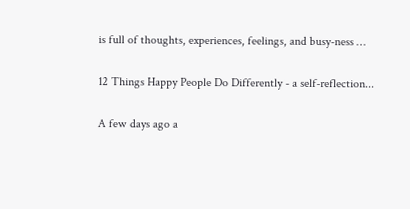is full of thoughts, experiences, feelings, and busy-ness …

12 Things Happy People Do Differently - a self-reflection...

A few days ago a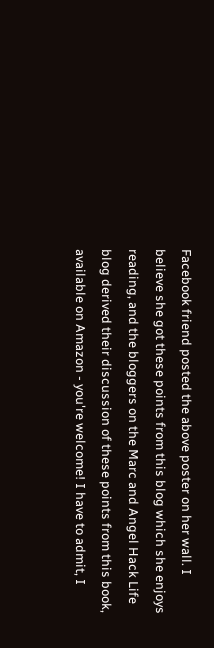Facebook friend posted the above poster on her wall. I believe she got these points from this blog which she enjoys reading, and the bloggers on the Marc and Angel Hack Life blog derived their discussion of these points from this book, available on Amazon - you're welcome! I have to admit, I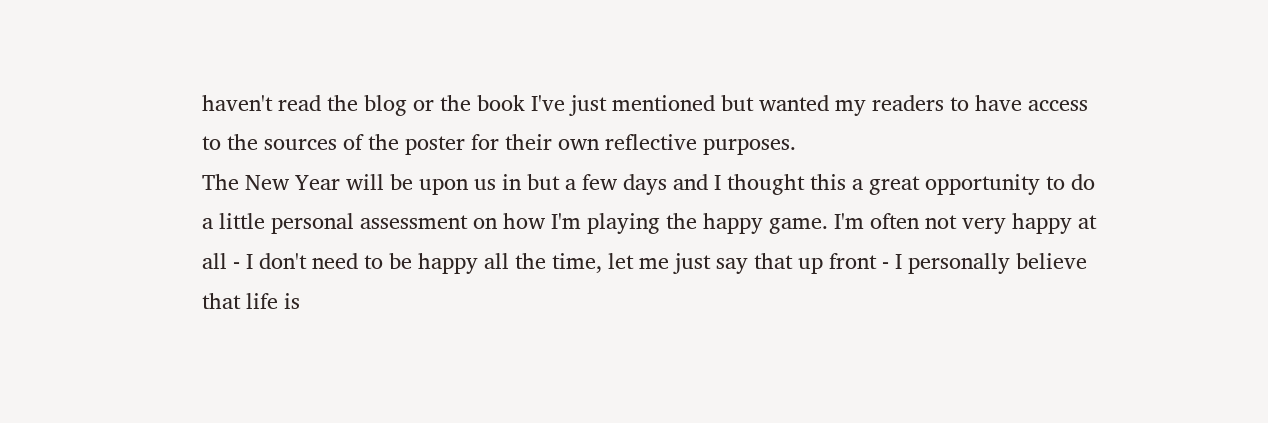haven't read the blog or the book I've just mentioned but wanted my readers to have access to the sources of the poster for their own reflective purposes.
The New Year will be upon us in but a few days and I thought this a great opportunity to do a little personal assessment on how I'm playing the happy game. I'm often not very happy at all - I don't need to be happy all the time, let me just say that up front - I personally believe that life is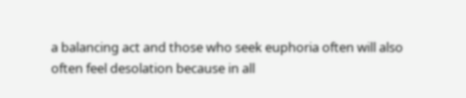a balancing act and those who seek euphoria often will also often feel desolation because in all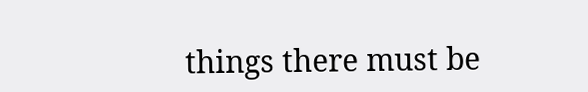things there must be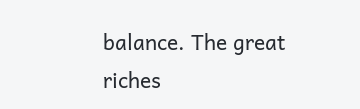balance. The great riches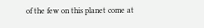of the few on this planet come at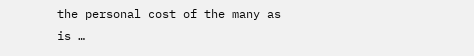the personal cost of the many as is …